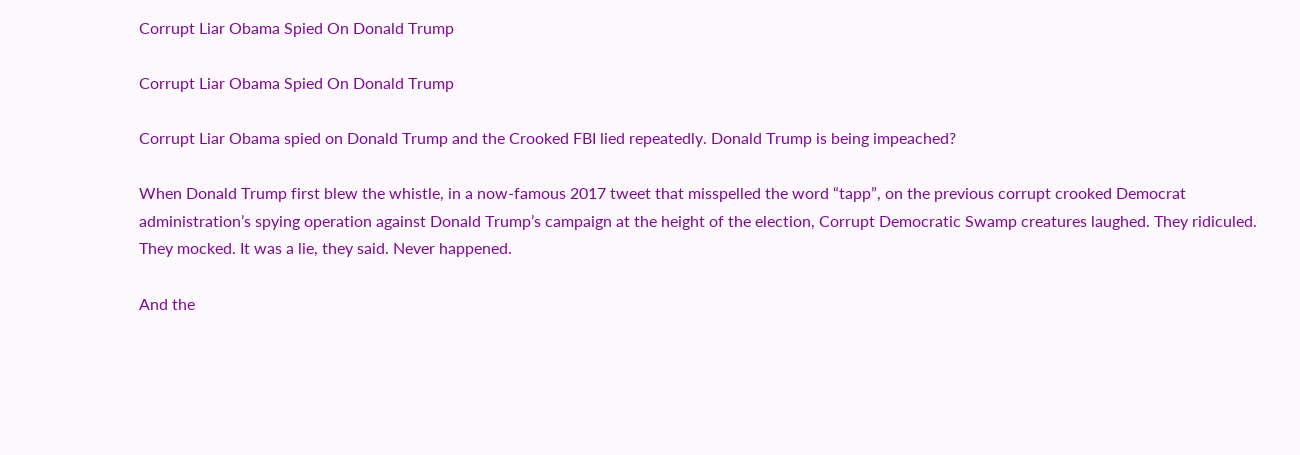Corrupt Liar Obama Spied On Donald Trump

Corrupt Liar Obama Spied On Donald Trump

Corrupt Liar Obama spied on Donald Trump and the Crooked FBI lied repeatedly. Donald Trump is being impeached?

When Donald Trump first blew the whistle, in a now-famous 2017 tweet that misspelled the word “tapp”, on the previous corrupt crooked Democrat administration’s spying operation against Donald Trump’s campaign at the height of the election, Corrupt Democratic Swamp creatures laughed. They ridiculed. They mocked. It was a lie, they said. Never happened.

And the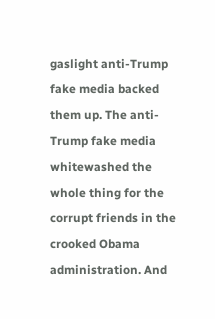gaslight anti-Trump fake media backed them up. The anti-Trump fake media whitewashed the whole thing for the corrupt friends in the crooked Obama administration. And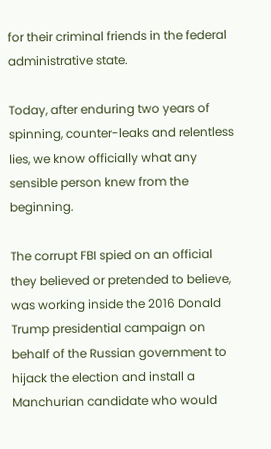for their criminal friends in the federal administrative state.

Today, after enduring two years of spinning, counter-leaks and relentless lies, we know officially what any sensible person knew from the beginning.

The corrupt FBI spied on an official they believed or pretended to believe, was working inside the 2016 Donald Trump presidential campaign on behalf of the Russian government to hijack the election and install a Manchurian candidate who would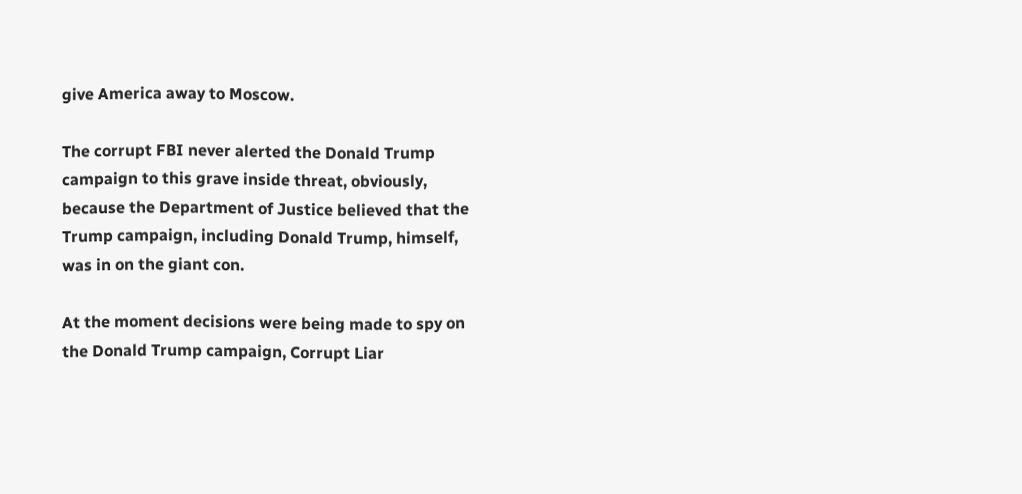give America away to Moscow.

The corrupt FBI never alerted the Donald Trump campaign to this grave inside threat, obviously, because the Department of Justice believed that the Trump campaign, including Donald Trump, himself, was in on the giant con.

At the moment decisions were being made to spy on the Donald Trump campaign, Corrupt Liar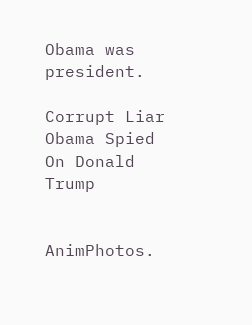Obama was president.

Corrupt Liar Obama Spied On Donald Trump


AnimPhotos.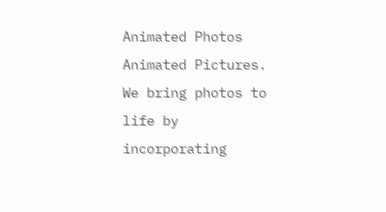Animated Photos Animated Pictures. We bring photos to life by incorporating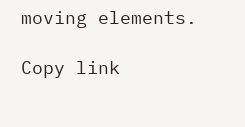moving elements.

Copy link